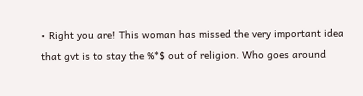• Right you are! This woman has missed the very important idea that gvt is to stay the %*$ out of religion. Who goes around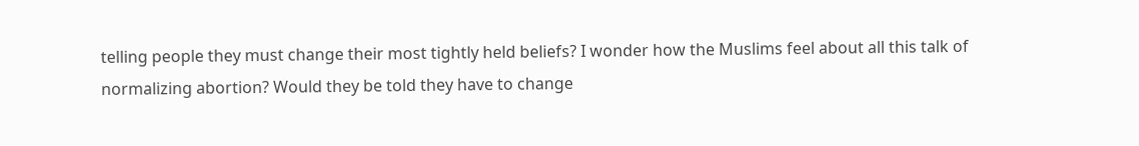telling people they must change their most tightly held beliefs? I wonder how the Muslims feel about all this talk of normalizing abortion? Would they be told they have to change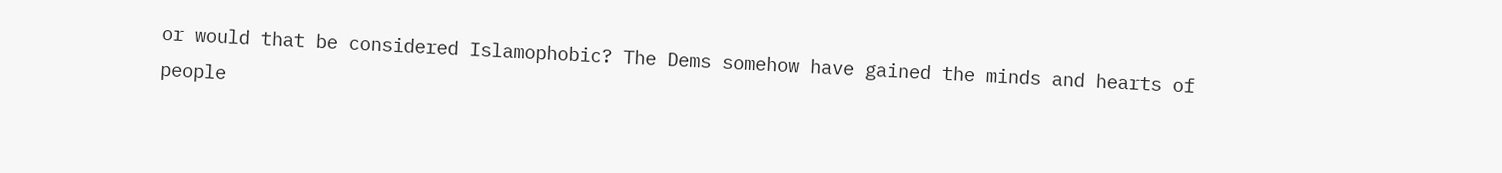or would that be considered Islamophobic? The Dems somehow have gained the minds and hearts of people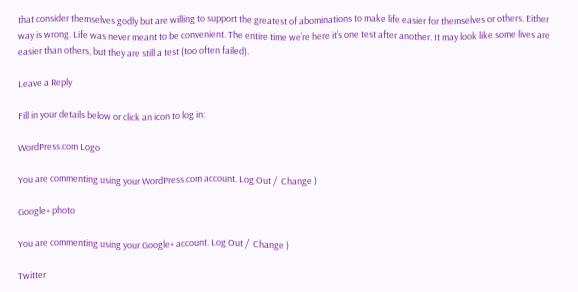that consider themselves godly but are willing to support the greatest of abominations to make life easier for themselves or others. Either way is wrong. Life was never meant to be convenient. The entire time we’re here it’s one test after another. It may look like some lives are easier than others, but they are still a test (too often failed).

Leave a Reply

Fill in your details below or click an icon to log in:

WordPress.com Logo

You are commenting using your WordPress.com account. Log Out /  Change )

Google+ photo

You are commenting using your Google+ account. Log Out /  Change )

Twitter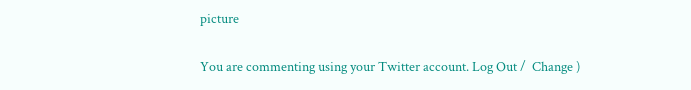picture

You are commenting using your Twitter account. Log Out /  Change )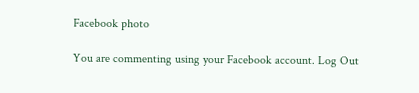Facebook photo

You are commenting using your Facebook account. Log Out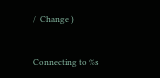/  Change )


Connecting to %s